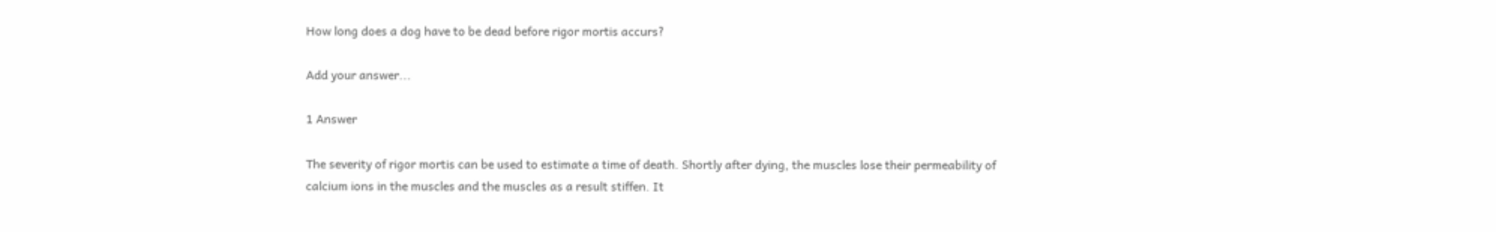How long does a dog have to be dead before rigor mortis accurs?

Add your answer...

1 Answer

The severity of rigor mortis can be used to estimate a time of death. Shortly after dying, the muscles lose their permeability of calcium ions in the muscles and the muscles as a result stiffen. It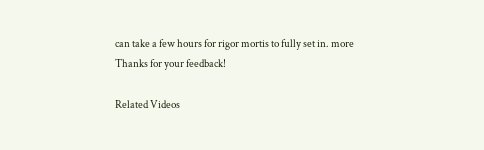can take a few hours for rigor mortis to fully set in. more
Thanks for your feedback!

Related Videos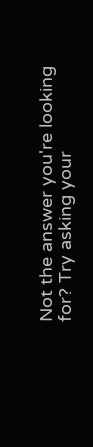Not the answer you're looking for? Try asking your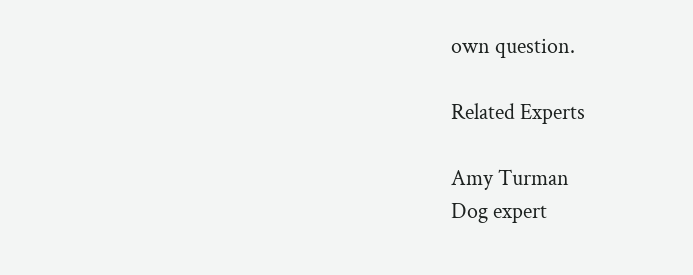own question.

Related Experts

Amy Turman
Dog expert